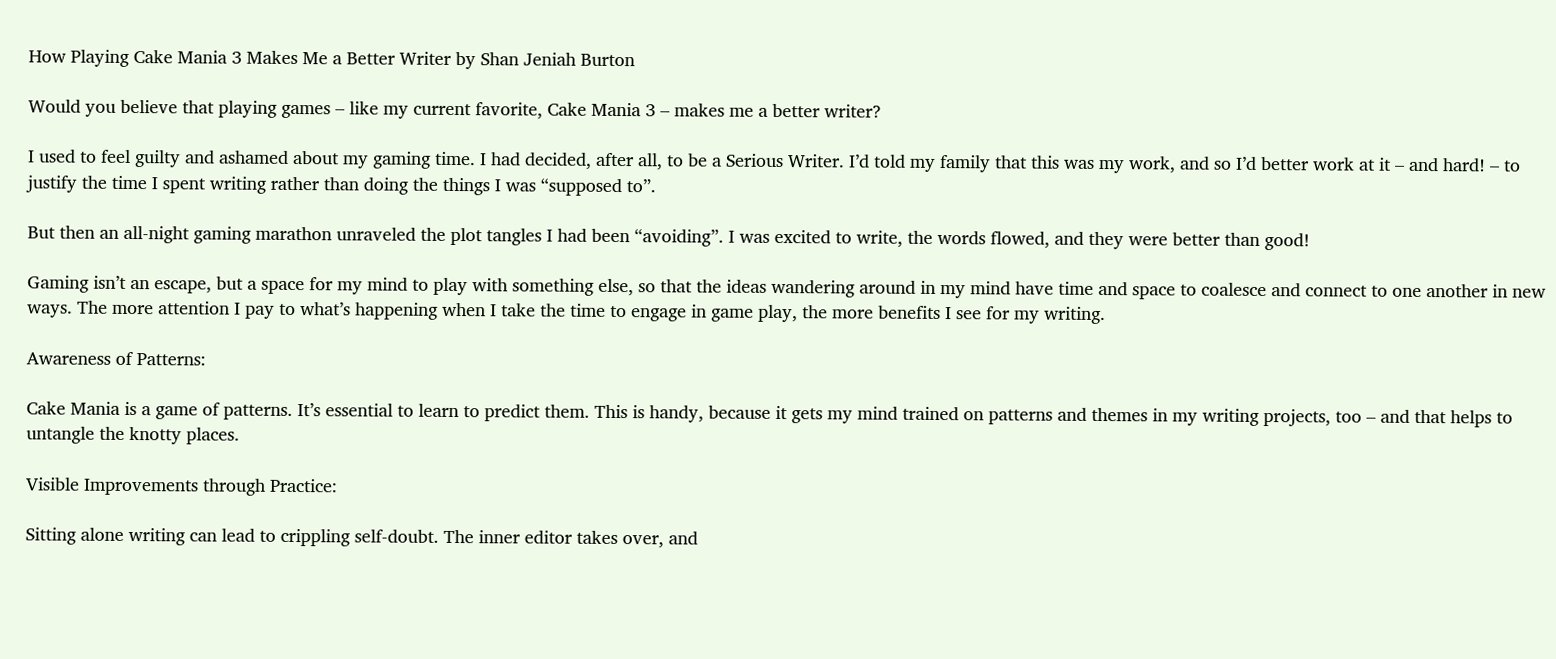How Playing Cake Mania 3 Makes Me a Better Writer by Shan Jeniah Burton

Would you believe that playing games – like my current favorite, Cake Mania 3 – makes me a better writer?

I used to feel guilty and ashamed about my gaming time. I had decided, after all, to be a Serious Writer. I’d told my family that this was my work, and so I’d better work at it – and hard! – to justify the time I spent writing rather than doing the things I was “supposed to”.

But then an all-night gaming marathon unraveled the plot tangles I had been “avoiding”. I was excited to write, the words flowed, and they were better than good!

Gaming isn’t an escape, but a space for my mind to play with something else, so that the ideas wandering around in my mind have time and space to coalesce and connect to one another in new ways. The more attention I pay to what’s happening when I take the time to engage in game play, the more benefits I see for my writing.

Awareness of Patterns:

Cake Mania is a game of patterns. It’s essential to learn to predict them. This is handy, because it gets my mind trained on patterns and themes in my writing projects, too – and that helps to untangle the knotty places.

Visible Improvements through Practice:

Sitting alone writing can lead to crippling self-doubt. The inner editor takes over, and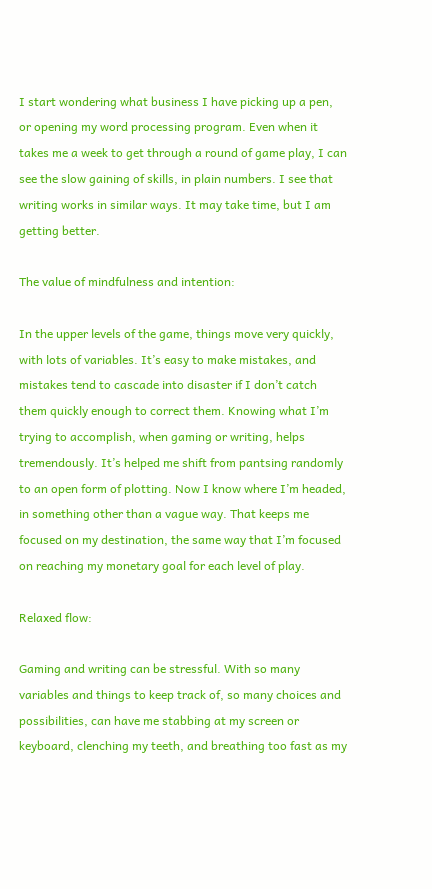I start wondering what business I have picking up a pen, or opening my word processing program. Even when it takes me a week to get through a round of game play, I can see the slow gaining of skills, in plain numbers. I see that writing works in similar ways. It may take time, but I am getting better.

The value of mindfulness and intention:

In the upper levels of the game, things move very quickly, with lots of variables. It’s easy to make mistakes, and mistakes tend to cascade into disaster if I don’t catch them quickly enough to correct them. Knowing what I’m trying to accomplish, when gaming or writing, helps tremendously. It’s helped me shift from pantsing randomly to an open form of plotting. Now I know where I’m headed, in something other than a vague way. That keeps me focused on my destination, the same way that I’m focused on reaching my monetary goal for each level of play.

Relaxed flow:

Gaming and writing can be stressful. With so many variables and things to keep track of, so many choices and possibilities, can have me stabbing at my screen or keyboard, clenching my teeth, and breathing too fast as my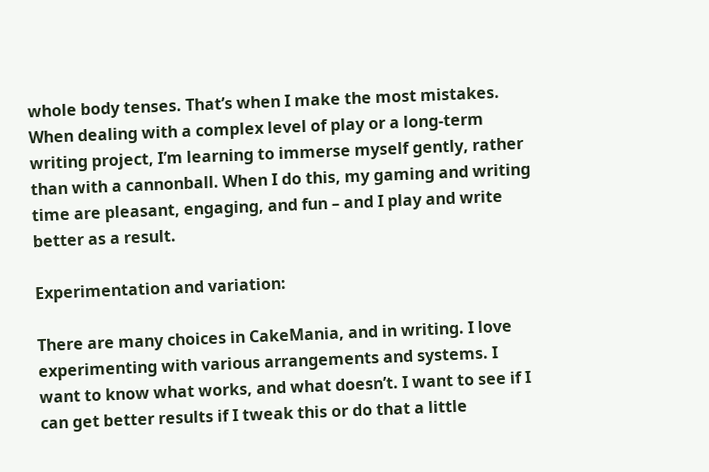whole body tenses. That’s when I make the most mistakes. When dealing with a complex level of play or a long-term writing project, I’m learning to immerse myself gently, rather than with a cannonball. When I do this, my gaming and writing time are pleasant, engaging, and fun – and I play and write better as a result.

Experimentation and variation:

There are many choices in CakeMania, and in writing. I love experimenting with various arrangements and systems. I want to know what works, and what doesn’t. I want to see if I can get better results if I tweak this or do that a little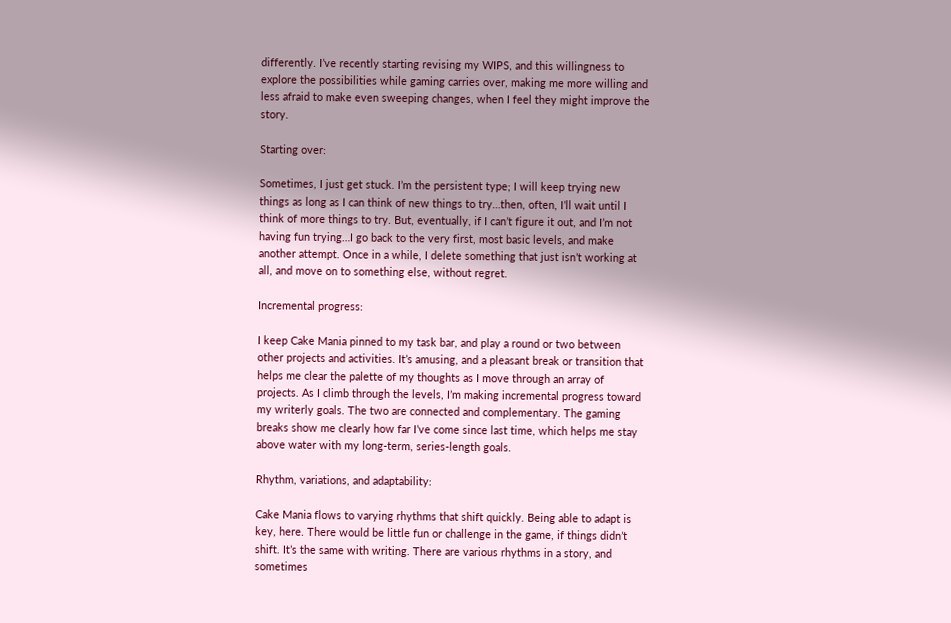differently. I’ve recently starting revising my WIPS, and this willingness to explore the possibilities while gaming carries over, making me more willing and less afraid to make even sweeping changes, when I feel they might improve the story.

Starting over:

Sometimes, I just get stuck. I’m the persistent type; I will keep trying new things as long as I can think of new things to try…then, often, I’ll wait until I think of more things to try. But, eventually, if I can’t figure it out, and I’m not having fun trying…I go back to the very first, most basic levels, and make another attempt. Once in a while, I delete something that just isn’t working at all, and move on to something else, without regret.

Incremental progress:

I keep Cake Mania pinned to my task bar, and play a round or two between other projects and activities. It’s amusing, and a pleasant break or transition that helps me clear the palette of my thoughts as I move through an array of projects. As I climb through the levels, I’m making incremental progress toward my writerly goals. The two are connected and complementary. The gaming breaks show me clearly how far I’ve come since last time, which helps me stay above water with my long-term, series-length goals.

Rhythm, variations, and adaptability:

Cake Mania flows to varying rhythms that shift quickly. Being able to adapt is key, here. There would be little fun or challenge in the game, if things didn’t shift. It’s the same with writing. There are various rhythms in a story, and sometimes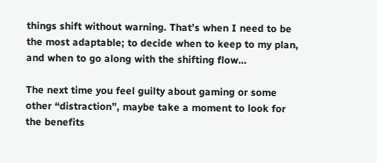things shift without warning. That’s when I need to be the most adaptable; to decide when to keep to my plan, and when to go along with the shifting flow…

The next time you feel guilty about gaming or some other “distraction”, maybe take a moment to look for the benefits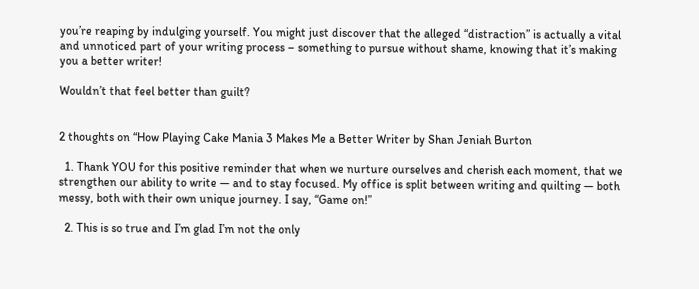you’re reaping by indulging yourself. You might just discover that the alleged “distraction” is actually a vital and unnoticed part of your writing process – something to pursue without shame, knowing that it’s making you a better writer!

Wouldn’t that feel better than guilt?


2 thoughts on “How Playing Cake Mania 3 Makes Me a Better Writer by Shan Jeniah Burton

  1. Thank YOU for this positive reminder that when we nurture ourselves and cherish each moment, that we strengthen our ability to write — and to stay focused. My office is split between writing and quilting — both messy, both with their own unique journey. I say, “Game on!”

  2. This is so true and I’m glad I’m not the only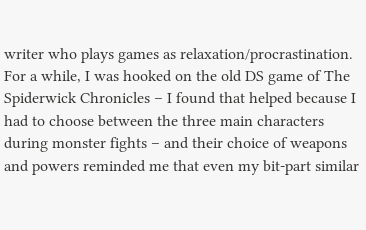writer who plays games as relaxation/procrastination. For a while, I was hooked on the old DS game of The Spiderwick Chronicles – I found that helped because I had to choose between the three main characters during monster fights – and their choice of weapons and powers reminded me that even my bit-part similar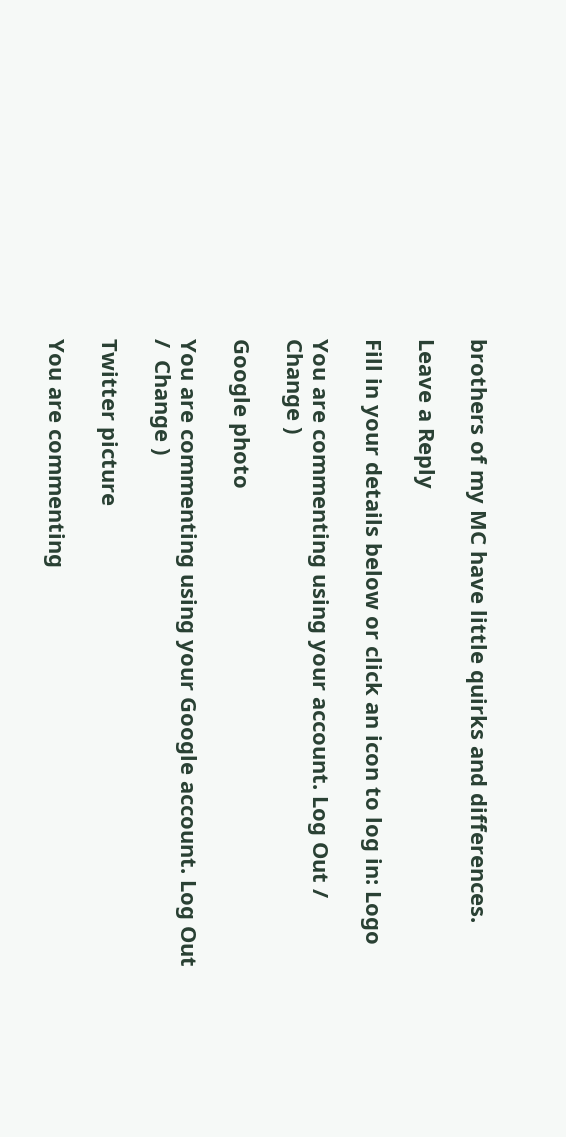brothers of my MC have little quirks and differences.

Leave a Reply

Fill in your details below or click an icon to log in: Logo

You are commenting using your account. Log Out /  Change )

Google photo

You are commenting using your Google account. Log Out /  Change )

Twitter picture

You are commenting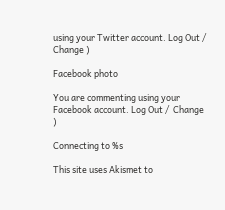using your Twitter account. Log Out /  Change )

Facebook photo

You are commenting using your Facebook account. Log Out /  Change )

Connecting to %s

This site uses Akismet to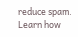reduce spam. Learn how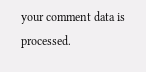your comment data is processed.